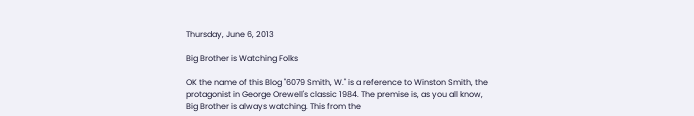Thursday, June 6, 2013

Big Brother is Watching Folks

OK the name of this Blog "6079 Smith, W." is a reference to Winston Smith, the protagonist in George Orewell's classic 1984. The premise is, as you all know, Big Brother is always watching. This from the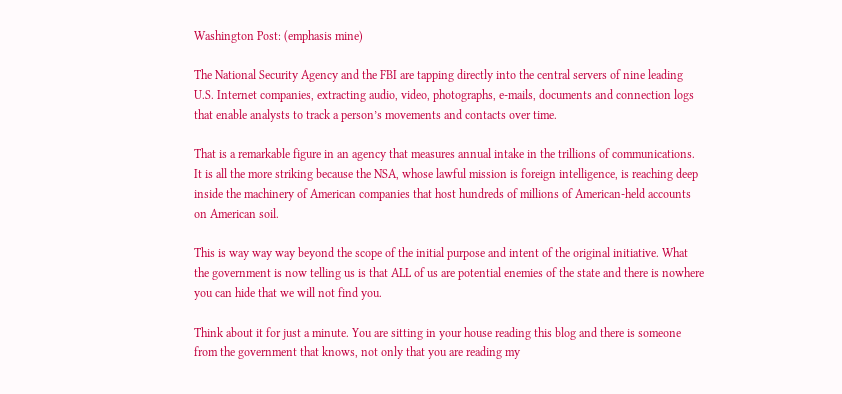Washington Post: (emphasis mine)

The National Security Agency and the FBI are tapping directly into the central servers of nine leading U.S. Internet companies, extracting audio, video, photographs, e-mails, documents and connection logs that enable analysts to track a person’s movements and contacts over time.

That is a remarkable figure in an agency that measures annual intake in the trillions of communications. It is all the more striking because the NSA, whose lawful mission is foreign intelligence, is reaching deep inside the machinery of American companies that host hundreds of millions of American-held accounts on American soil.

This is way way way beyond the scope of the initial purpose and intent of the original initiative. What the government is now telling us is that ALL of us are potential enemies of the state and there is nowhere you can hide that we will not find you.

Think about it for just a minute. You are sitting in your house reading this blog and there is someone from the government that knows, not only that you are reading my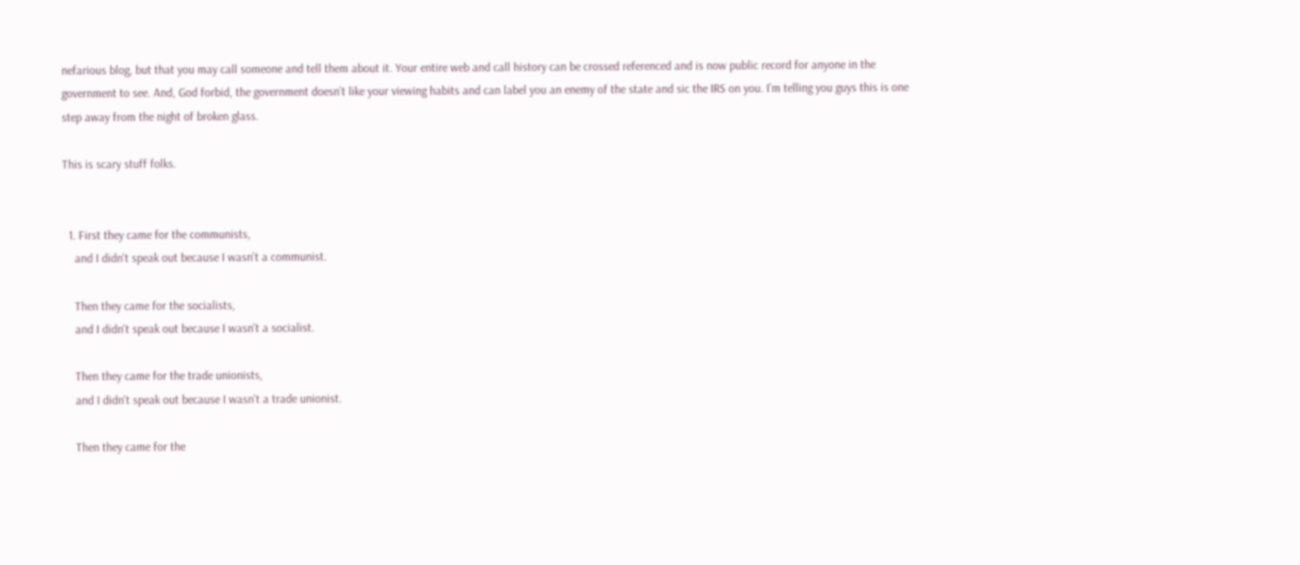nefarious blog, but that you may call someone and tell them about it. Your entire web and call history can be crossed referenced and is now public record for anyone in the government to see. And, God forbid, the government doesn’t like your viewing habits and can label you an enemy of the state and sic the IRS on you. I’m telling you guys this is one step away from the night of broken glass.

This is scary stuff folks.


  1. First they came for the communists,
    and I didn't speak out because I wasn't a communist.

    Then they came for the socialists,
    and I didn't speak out because I wasn't a socialist.

    Then they came for the trade unionists,
    and I didn't speak out because I wasn't a trade unionist.

    Then they came for the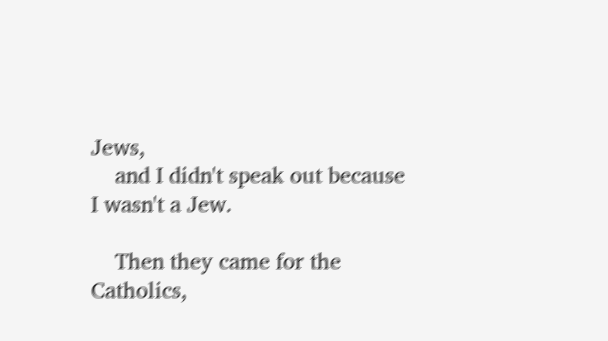Jews,
    and I didn't speak out because I wasn't a Jew.

    Then they came for the Catholics,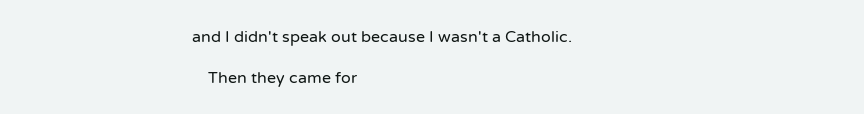and I didn't speak out because I wasn't a Catholic.

    Then they came for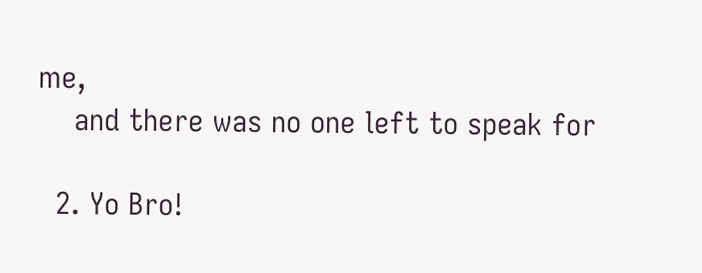me,
    and there was no one left to speak for

  2. Yo Bro!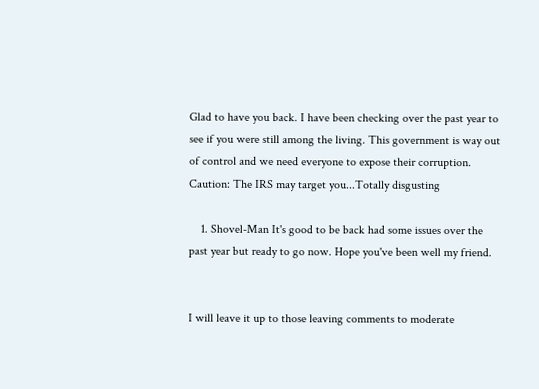Glad to have you back. I have been checking over the past year to see if you were still among the living. This government is way out of control and we need everyone to expose their corruption. Caution: The IRS may target you...Totally disgusting

    1. Shovel-Man It's good to be back had some issues over the past year but ready to go now. Hope you've been well my friend.


I will leave it up to those leaving comments to moderate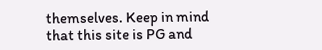themselves. Keep in mind that this site is PG and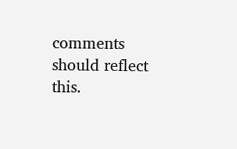comments should reflect this.